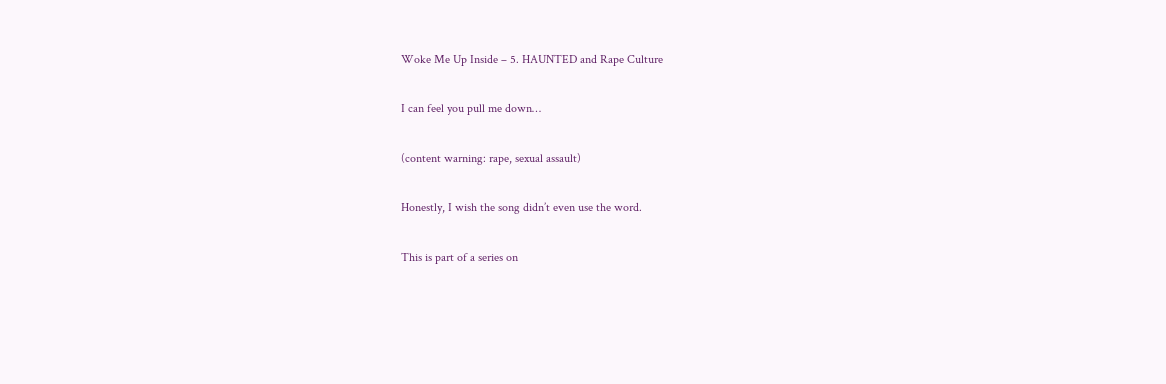Woke Me Up Inside – 5. HAUNTED and Rape Culture

I can feel you pull me down…

(content warning: rape, sexual assault)

Honestly, I wish the song didn’t even use the word.

This is part of a series on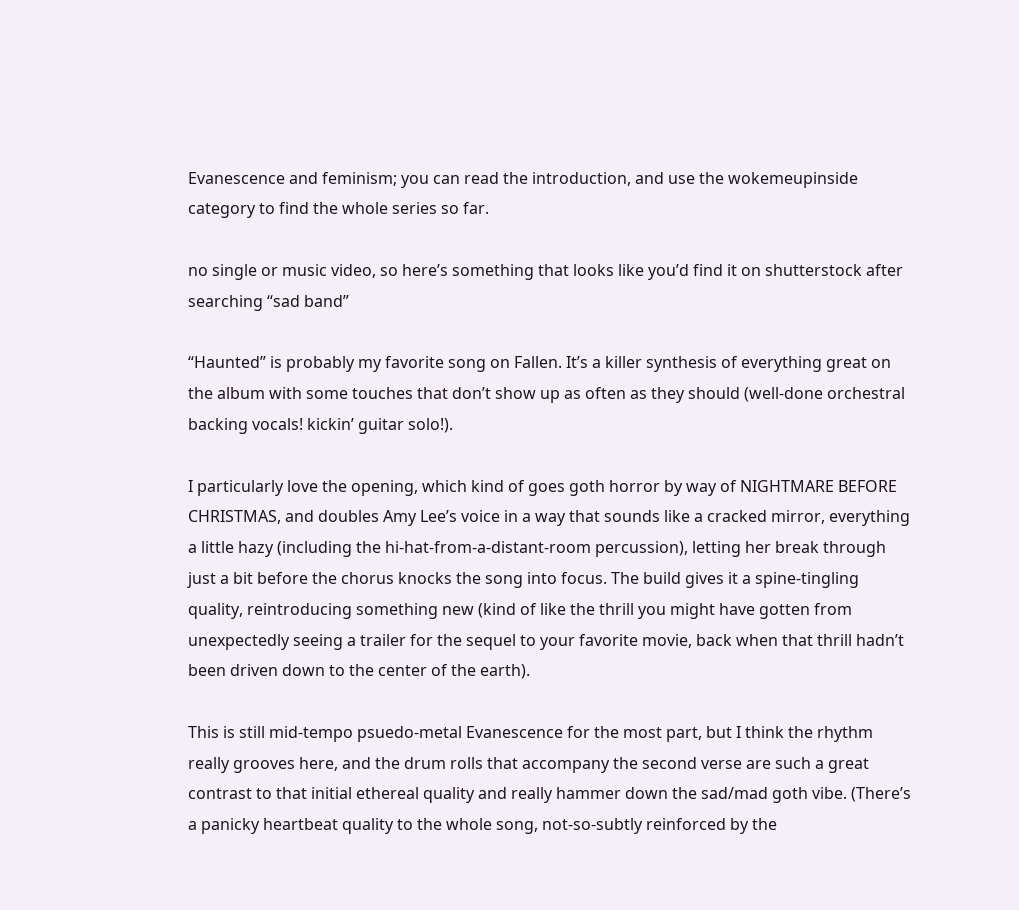Evanescence and feminism; you can read the introduction, and use the wokemeupinside category to find the whole series so far.

no single or music video, so here’s something that looks like you’d find it on shutterstock after searching “sad band”

“Haunted” is probably my favorite song on Fallen. It’s a killer synthesis of everything great on the album with some touches that don’t show up as often as they should (well-done orchestral backing vocals! kickin’ guitar solo!).

I particularly love the opening, which kind of goes goth horror by way of NIGHTMARE BEFORE CHRISTMAS, and doubles Amy Lee’s voice in a way that sounds like a cracked mirror, everything a little hazy (including the hi-hat-from-a-distant-room percussion), letting her break through just a bit before the chorus knocks the song into focus. The build gives it a spine-tingling quality, reintroducing something new (kind of like the thrill you might have gotten from unexpectedly seeing a trailer for the sequel to your favorite movie, back when that thrill hadn’t been driven down to the center of the earth).

This is still mid-tempo psuedo-metal Evanescence for the most part, but I think the rhythm really grooves here, and the drum rolls that accompany the second verse are such a great contrast to that initial ethereal quality and really hammer down the sad/mad goth vibe. (There’s a panicky heartbeat quality to the whole song, not-so-subtly reinforced by the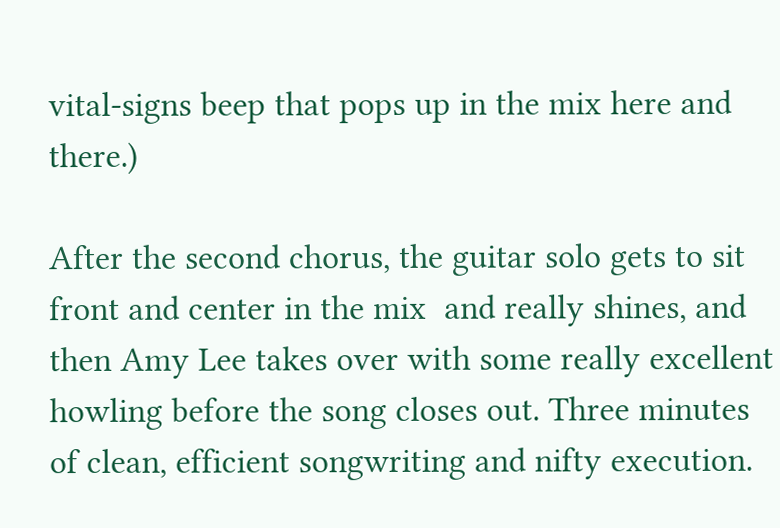vital-signs beep that pops up in the mix here and there.)

After the second chorus, the guitar solo gets to sit front and center in the mix  and really shines, and then Amy Lee takes over with some really excellent howling before the song closes out. Three minutes of clean, efficient songwriting and nifty execution.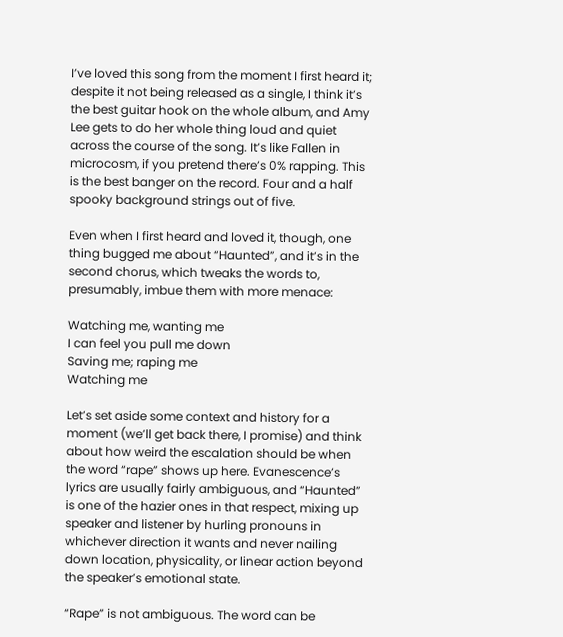I’ve loved this song from the moment I first heard it; despite it not being released as a single, I think it’s the best guitar hook on the whole album, and Amy Lee gets to do her whole thing loud and quiet across the course of the song. It’s like Fallen in microcosm, if you pretend there’s 0% rapping. This is the best banger on the record. Four and a half spooky background strings out of five.

Even when I first heard and loved it, though, one thing bugged me about “Haunted”, and it’s in the second chorus, which tweaks the words to, presumably, imbue them with more menace:

Watching me, wanting me
I can feel you pull me down
Saving me; raping me
Watching me

Let’s set aside some context and history for a moment (we’ll get back there, I promise) and think about how weird the escalation should be when the word “rape” shows up here. Evanescence’s lyrics are usually fairly ambiguous, and “Haunted” is one of the hazier ones in that respect, mixing up speaker and listener by hurling pronouns in whichever direction it wants and never nailing down location, physicality, or linear action beyond the speaker’s emotional state.

“Rape” is not ambiguous. The word can be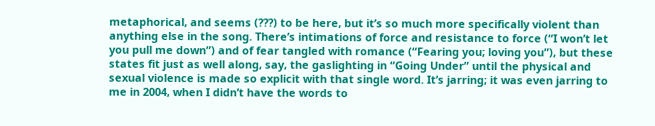metaphorical, and seems (???) to be here, but it’s so much more specifically violent than anything else in the song. There’s intimations of force and resistance to force (“I won’t let you pull me down”) and of fear tangled with romance (“Fearing you; loving you”), but these states fit just as well along, say, the gaslighting in “Going Under” until the physical and sexual violence is made so explicit with that single word. It’s jarring; it was even jarring to me in 2004, when I didn’t have the words to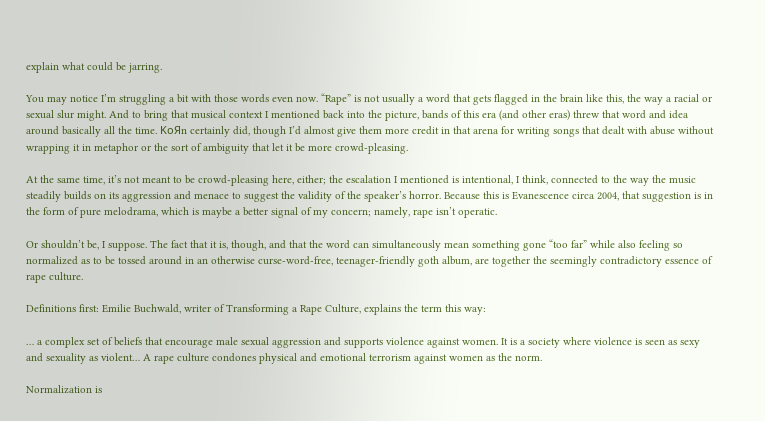explain what could be jarring.

You may notice I’m struggling a bit with those words even now. “Rape” is not usually a word that gets flagged in the brain like this, the way a racial or sexual slur might. And to bring that musical context I mentioned back into the picture, bands of this era (and other eras) threw that word and idea around basically all the time. KoЯn certainly did, though I’d almost give them more credit in that arena for writing songs that dealt with abuse without wrapping it in metaphor or the sort of ambiguity that let it be more crowd-pleasing.

At the same time, it’s not meant to be crowd-pleasing here, either; the escalation I mentioned is intentional, I think, connected to the way the music steadily builds on its aggression and menace to suggest the validity of the speaker’s horror. Because this is Evanescence circa 2004, that suggestion is in the form of pure melodrama, which is maybe a better signal of my concern; namely, rape isn’t operatic.

Or shouldn’t be, I suppose. The fact that it is, though, and that the word can simultaneously mean something gone “too far” while also feeling so normalized as to be tossed around in an otherwise curse-word-free, teenager-friendly goth album, are together the seemingly contradictory essence of rape culture.

Definitions first: Emilie Buchwald, writer of Transforming a Rape Culture, explains the term this way:

… a complex set of beliefs that encourage male sexual aggression and supports violence against women. It is a society where violence is seen as sexy and sexuality as violent… A rape culture condones physical and emotional terrorism against women as the norm.

Normalization is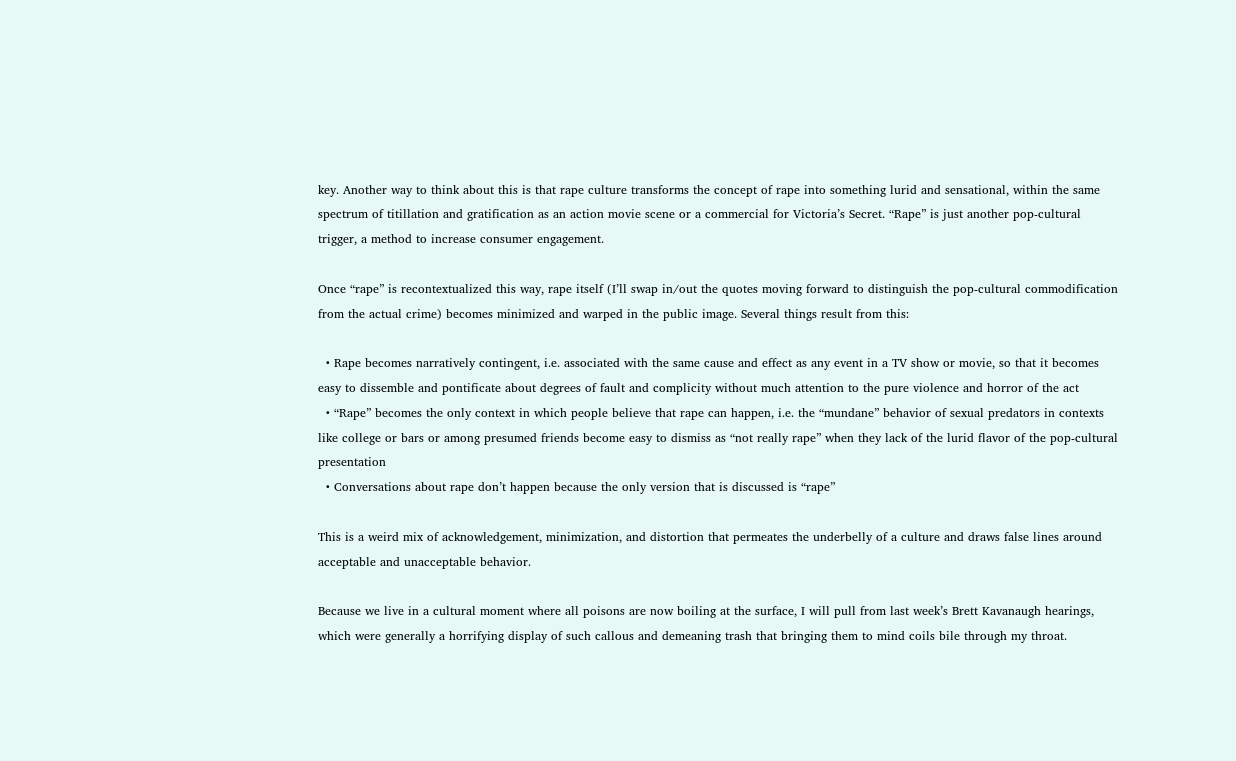key. Another way to think about this is that rape culture transforms the concept of rape into something lurid and sensational, within the same spectrum of titillation and gratification as an action movie scene or a commercial for Victoria’s Secret. “Rape” is just another pop-cultural trigger, a method to increase consumer engagement.

Once “rape” is recontextualized this way, rape itself (I’ll swap in/out the quotes moving forward to distinguish the pop-cultural commodification from the actual crime) becomes minimized and warped in the public image. Several things result from this:

  • Rape becomes narratively contingent, i.e. associated with the same cause and effect as any event in a TV show or movie, so that it becomes easy to dissemble and pontificate about degrees of fault and complicity without much attention to the pure violence and horror of the act
  • “Rape” becomes the only context in which people believe that rape can happen, i.e. the “mundane” behavior of sexual predators in contexts like college or bars or among presumed friends become easy to dismiss as “not really rape” when they lack of the lurid flavor of the pop-cultural presentation
  • Conversations about rape don’t happen because the only version that is discussed is “rape”

This is a weird mix of acknowledgement, minimization, and distortion that permeates the underbelly of a culture and draws false lines around acceptable and unacceptable behavior.

Because we live in a cultural moment where all poisons are now boiling at the surface, I will pull from last week’s Brett Kavanaugh hearings, which were generally a horrifying display of such callous and demeaning trash that bringing them to mind coils bile through my throat.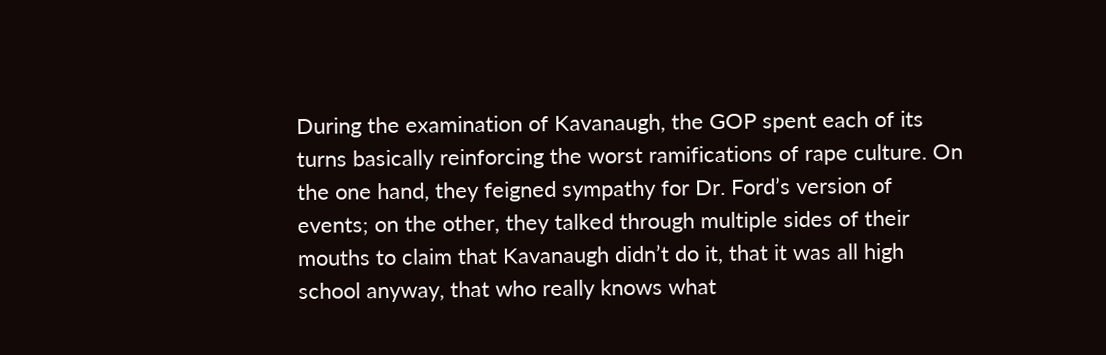During the examination of Kavanaugh, the GOP spent each of its turns basically reinforcing the worst ramifications of rape culture. On the one hand, they feigned sympathy for Dr. Ford’s version of events; on the other, they talked through multiple sides of their mouths to claim that Kavanaugh didn’t do it, that it was all high school anyway, that who really knows what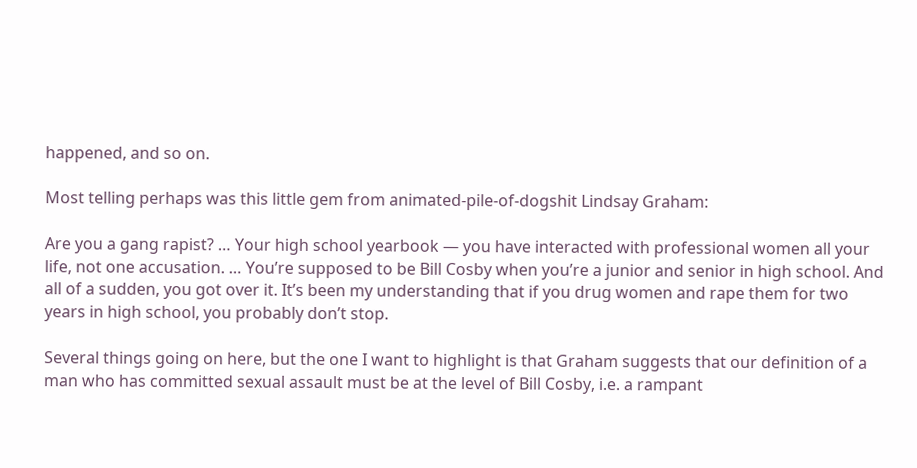happened, and so on.

Most telling perhaps was this little gem from animated-pile-of-dogshit Lindsay Graham:

Are you a gang rapist? … Your high school yearbook — you have interacted with professional women all your life, not one accusation. … You’re supposed to be Bill Cosby when you’re a junior and senior in high school. And all of a sudden, you got over it. It’s been my understanding that if you drug women and rape them for two years in high school, you probably don’t stop.

Several things going on here, but the one I want to highlight is that Graham suggests that our definition of a man who has committed sexual assault must be at the level of Bill Cosby, i.e. a rampant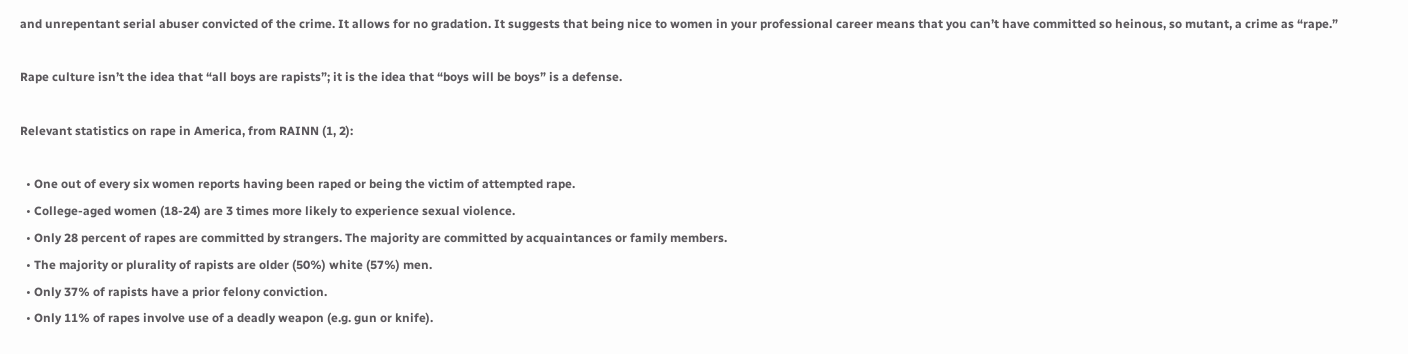and unrepentant serial abuser convicted of the crime. It allows for no gradation. It suggests that being nice to women in your professional career means that you can’t have committed so heinous, so mutant, a crime as “rape.”

Rape culture isn’t the idea that “all boys are rapists”; it is the idea that “boys will be boys” is a defense.

Relevant statistics on rape in America, from RAINN (1, 2):

  • One out of every six women reports having been raped or being the victim of attempted rape.
  • College-aged women (18-24) are 3 times more likely to experience sexual violence.
  • Only 28 percent of rapes are committed by strangers. The majority are committed by acquaintances or family members.
  • The majority or plurality of rapists are older (50%) white (57%) men.
  • Only 37% of rapists have a prior felony conviction.
  • Only 11% of rapes involve use of a deadly weapon (e.g. gun or knife).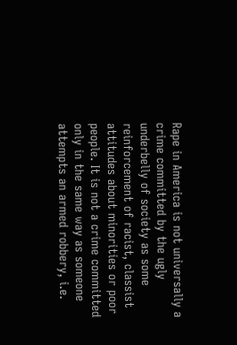Rape in America is not universally a crime committed by the ugly underbelly of society as some reinforcement of racist, classist attitudes about minorities or poor people. It is not a crime committed only in the same way as someone attempts an armed robbery, i.e.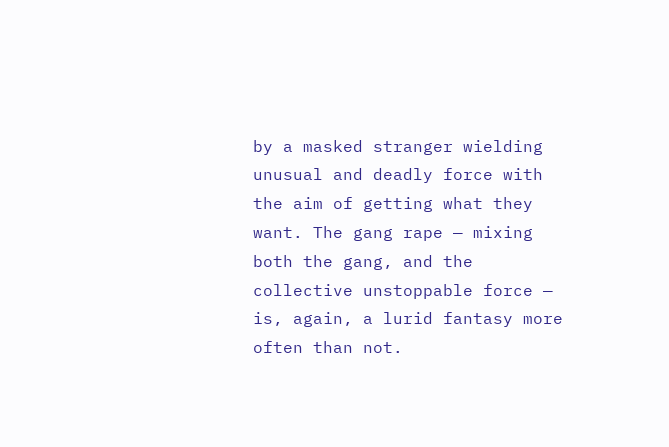by a masked stranger wielding unusual and deadly force with the aim of getting what they want. The gang rape — mixing both the gang, and the collective unstoppable force — is, again, a lurid fantasy more often than not.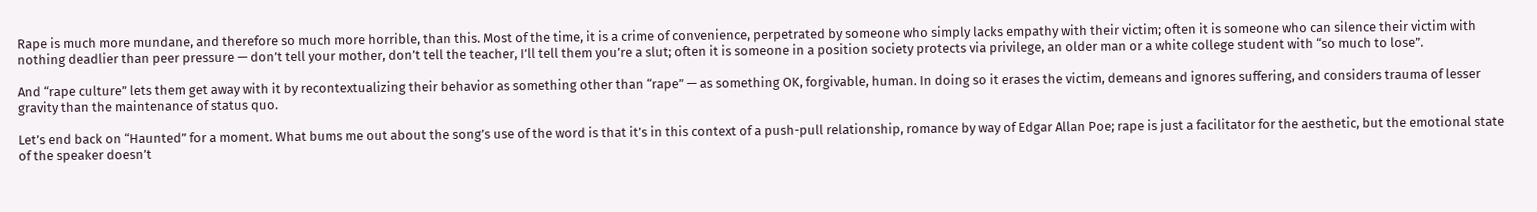Rape is much more mundane, and therefore so much more horrible, than this. Most of the time, it is a crime of convenience, perpetrated by someone who simply lacks empathy with their victim; often it is someone who can silence their victim with nothing deadlier than peer pressure — don’t tell your mother, don’t tell the teacher, I’ll tell them you’re a slut; often it is someone in a position society protects via privilege, an older man or a white college student with “so much to lose”.

And “rape culture” lets them get away with it by recontextualizing their behavior as something other than “rape” — as something OK, forgivable, human. In doing so it erases the victim, demeans and ignores suffering, and considers trauma of lesser gravity than the maintenance of status quo.

Let’s end back on “Haunted” for a moment. What bums me out about the song’s use of the word is that it’s in this context of a push-pull relationship, romance by way of Edgar Allan Poe; rape is just a facilitator for the aesthetic, but the emotional state of the speaker doesn’t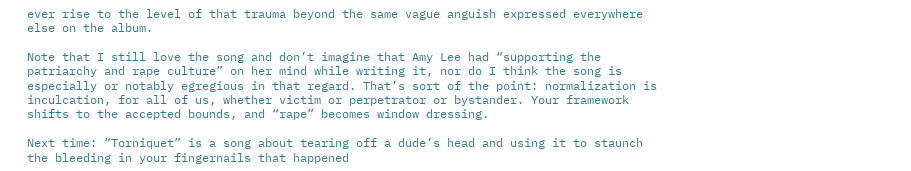ever rise to the level of that trauma beyond the same vague anguish expressed everywhere else on the album.

Note that I still love the song and don’t imagine that Amy Lee had “supporting the patriarchy and rape culture” on her mind while writing it, nor do I think the song is especially or notably egregious in that regard. That’s sort of the point: normalization is inculcation, for all of us, whether victim or perpetrator or bystander. Your framework shifts to the accepted bounds, and “rape” becomes window dressing.

Next time: “Torniquet” is a song about tearing off a dude’s head and using it to staunch the bleeding in your fingernails that happened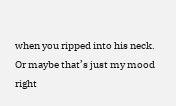when you ripped into his neck. Or maybe that’s just my mood right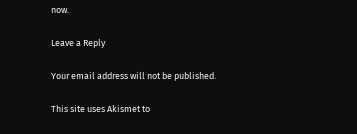now.

Leave a Reply

Your email address will not be published.

This site uses Akismet to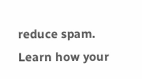reduce spam. Learn how your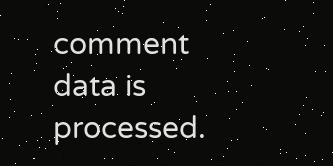comment data is processed.